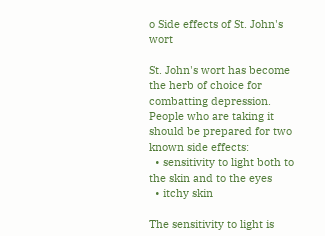o Side effects of St. John's wort

St. John's wort has become the herb of choice for combatting depression. People who are taking it should be prepared for two known side effects:
  • sensitivity to light both to the skin and to the eyes
  • itchy skin

The sensitivity to light is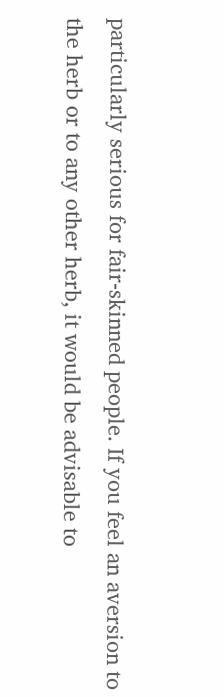particularly serious for fair-skinned people. If you feel an aversion to the herb or to any other herb, it would be advisable to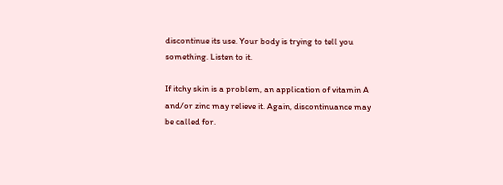discontinue its use. Your body is trying to tell you something. Listen to it.

If itchy skin is a problem, an application of vitamin A and/or zinc may relieve it. Again, discontinuance may be called for.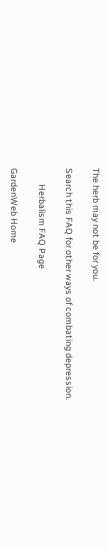The herb may not be for you.

Search this FAQ for other ways of combating depression.

        Herbalism FAQ Page

GardenWeb Home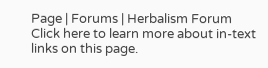Page | Forums | Herbalism Forum
Click here to learn more about in-text links on this page.